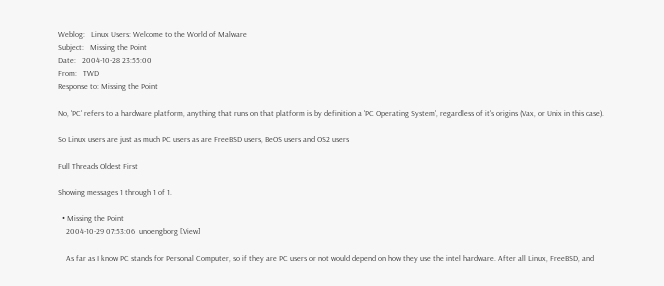Weblog:   Linux Users: Welcome to the World of Malware
Subject:   Missing the Point
Date:   2004-10-28 23:55:00
From:   TWD
Response to: Missing the Point

No, 'PC' refers to a hardware platform, anything that runs on that platform is by definition a 'PC Operating System', regardless of it's origins (Vax, or Unix in this case).

So Linux users are just as much PC users as are FreeBSD users, BeOS users and OS2 users

Full Threads Oldest First

Showing messages 1 through 1 of 1.

  • Missing the Point
    2004-10-29 07:53:06  unoengborg [View]

    As far as I know PC stands for Personal Computer, so if they are PC users or not would depend on how they use the intel hardware. After all Linux, FreeBSD, and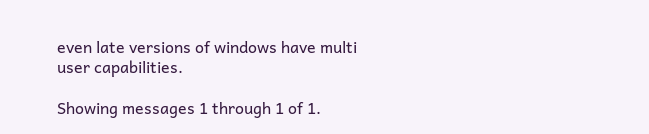even late versions of windows have multi user capabilities.

Showing messages 1 through 1 of 1.